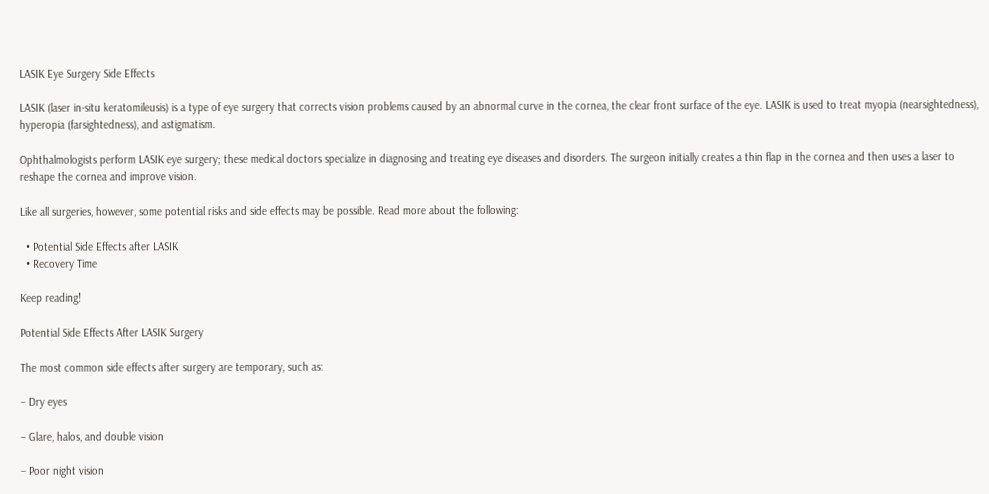LASIK Eye Surgery Side Effects

LASIK (laser in-situ keratomileusis) is a type of eye surgery that corrects vision problems caused by an abnormal curve in the cornea, the clear front surface of the eye. LASIK is used to treat myopia (nearsightedness), hyperopia (farsightedness), and astigmatism.

Ophthalmologists perform LASIK eye surgery; these medical doctors specialize in diagnosing and treating eye diseases and disorders. The surgeon initially creates a thin flap in the cornea and then uses a laser to reshape the cornea and improve vision.

Like all surgeries, however, some potential risks and side effects may be possible. Read more about the following:

  • Potential Side Effects after LASIK
  • Recovery Time

Keep reading!

Potential Side Effects After LASIK Surgery

The most common side effects after surgery are temporary, such as:

– Dry eyes

– Glare, halos, and double vision

– Poor night vision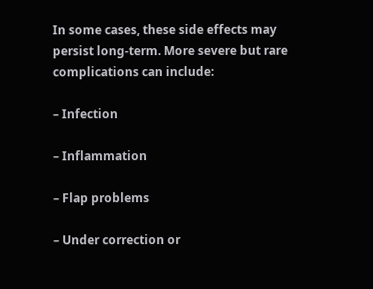In some cases, these side effects may persist long-term. More severe but rare complications can include:

– Infection

– Inflammation

– Flap problems

– Under correction or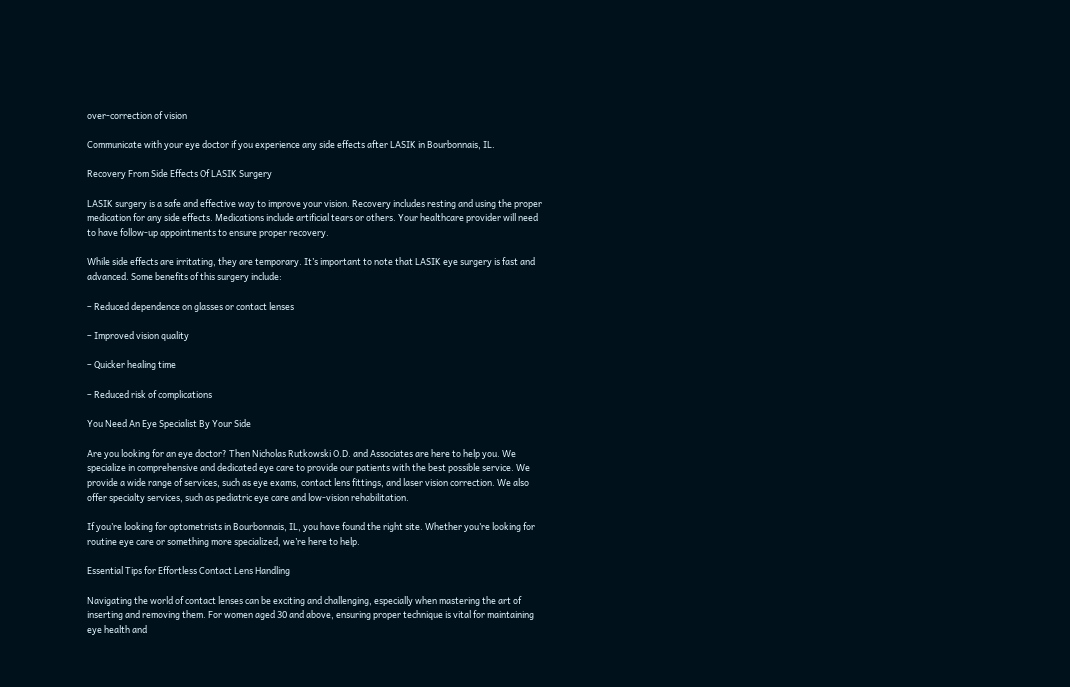over-correction of vision

Communicate with your eye doctor if you experience any side effects after LASIK in Bourbonnais, IL.

Recovery From Side Effects Of LASIK Surgery

LASIK surgery is a safe and effective way to improve your vision. Recovery includes resting and using the proper medication for any side effects. Medications include artificial tears or others. Your healthcare provider will need to have follow-up appointments to ensure proper recovery.

While side effects are irritating, they are temporary. It’s important to note that LASIK eye surgery is fast and advanced. Some benefits of this surgery include:

– Reduced dependence on glasses or contact lenses

– Improved vision quality

– Quicker healing time

– Reduced risk of complications

You Need An Eye Specialist By Your Side

Are you looking for an eye doctor? Then Nicholas Rutkowski O.D. and Associates are here to help you. We specialize in comprehensive and dedicated eye care to provide our patients with the best possible service. We provide a wide range of services, such as eye exams, contact lens fittings, and laser vision correction. We also offer specialty services, such as pediatric eye care and low-vision rehabilitation.

If you’re looking for optometrists in Bourbonnais, IL, you have found the right site. Whether you’re looking for routine eye care or something more specialized, we’re here to help.

Essential Tips for Effortless Contact Lens Handling

Navigating the world of contact lenses can be exciting and challenging, especially when mastering the art of inserting and removing them. For women aged 30 and above, ensuring proper technique is vital for maintaining eye health and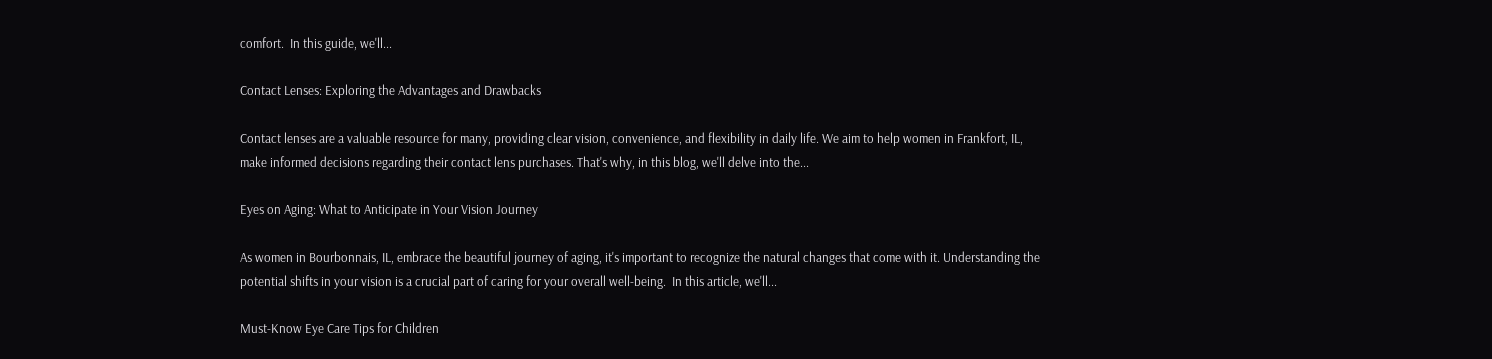comfort.  In this guide, we'll...

Contact Lenses: Exploring the Advantages and Drawbacks

Contact lenses are a valuable resource for many, providing clear vision, convenience, and flexibility in daily life. We aim to help women in Frankfort, IL, make informed decisions regarding their contact lens purchases. That's why, in this blog, we'll delve into the...

Eyes on Aging: What to Anticipate in Your Vision Journey

As women in Bourbonnais, IL, embrace the beautiful journey of aging, it's important to recognize the natural changes that come with it. Understanding the potential shifts in your vision is a crucial part of caring for your overall well-being.  In this article, we'll...

Must-Know Eye Care Tips for Children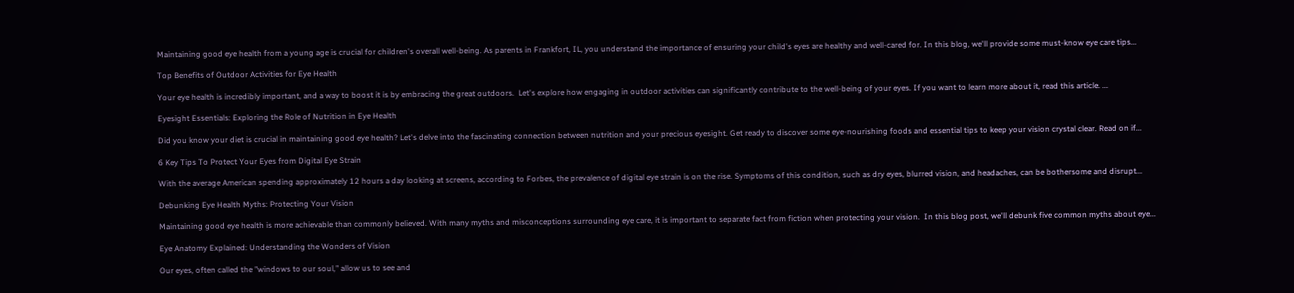Maintaining good eye health from a young age is crucial for children's overall well-being. As parents in Frankfort, IL, you understand the importance of ensuring your child's eyes are healthy and well-cared for. In this blog, we'll provide some must-know eye care tips...

Top Benefits of Outdoor Activities for Eye Health

Your eye health is incredibly important, and a way to boost it is by embracing the great outdoors.  Let's explore how engaging in outdoor activities can significantly contribute to the well-being of your eyes. If you want to learn more about it, read this article. ...

Eyesight Essentials: Exploring the Role of Nutrition in Eye Health

Did you know your diet is crucial in maintaining good eye health? Let's delve into the fascinating connection between nutrition and your precious eyesight. Get ready to discover some eye-nourishing foods and essential tips to keep your vision crystal clear. Read on if...

6 Key Tips To Protect Your Eyes from Digital Eye Strain

With the average American spending approximately 12 hours a day looking at screens, according to Forbes, the prevalence of digital eye strain is on the rise. Symptoms of this condition, such as dry eyes, blurred vision, and headaches, can be bothersome and disrupt...

Debunking Eye Health Myths: Protecting Your Vision

Maintaining good eye health is more achievable than commonly believed. With many myths and misconceptions surrounding eye care, it is important to separate fact from fiction when protecting your vision.  In this blog post, we'll debunk five common myths about eye...

Eye Anatomy Explained: Understanding the Wonders of Vision

Our eyes, often called the "windows to our soul," allow us to see and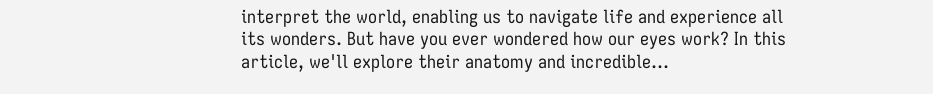interpret the world, enabling us to navigate life and experience all its wonders. But have you ever wondered how our eyes work? In this article, we'll explore their anatomy and incredible...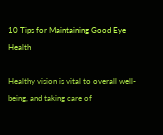10 Tips for Maintaining Good Eye Health

Healthy vision is vital to overall well-being, and taking care of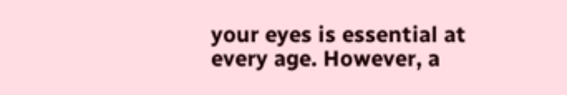your eyes is essential at every age. However, a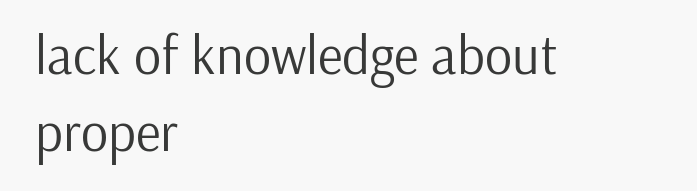lack of knowledge about proper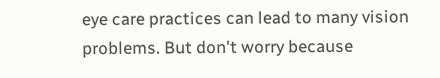eye care practices can lead to many vision problems. But don't worry because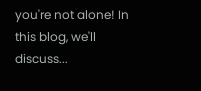you're not alone! In this blog, we'll discuss...